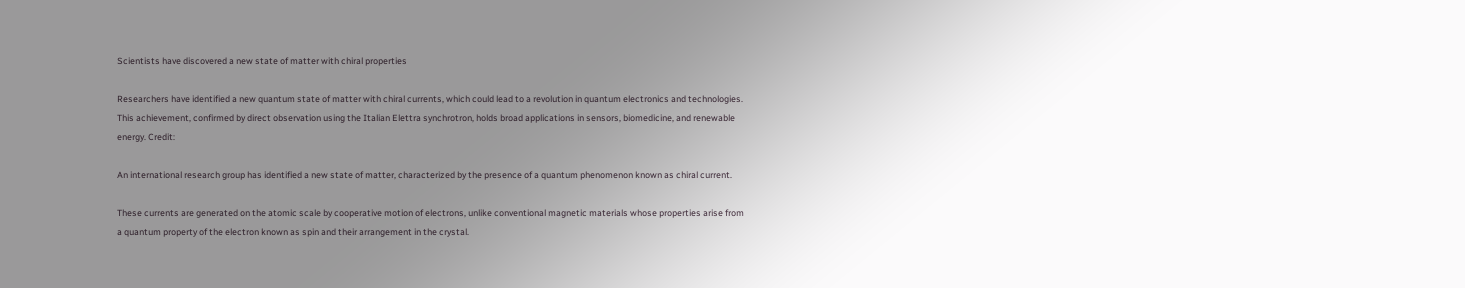Scientists have discovered a new state of matter with chiral properties

Researchers have identified a new quantum state of matter with chiral currents, which could lead to a revolution in quantum electronics and technologies. This achievement, confirmed by direct observation using the Italian Elettra synchrotron, holds broad applications in sensors, biomedicine, and renewable energy. Credit:

An international research group has identified a new state of matter, characterized by the presence of a quantum phenomenon known as chiral current.

These currents are generated on the atomic scale by cooperative motion of electrons, unlike conventional magnetic materials whose properties arise from a quantum property of the electron known as spin and their arrangement in the crystal.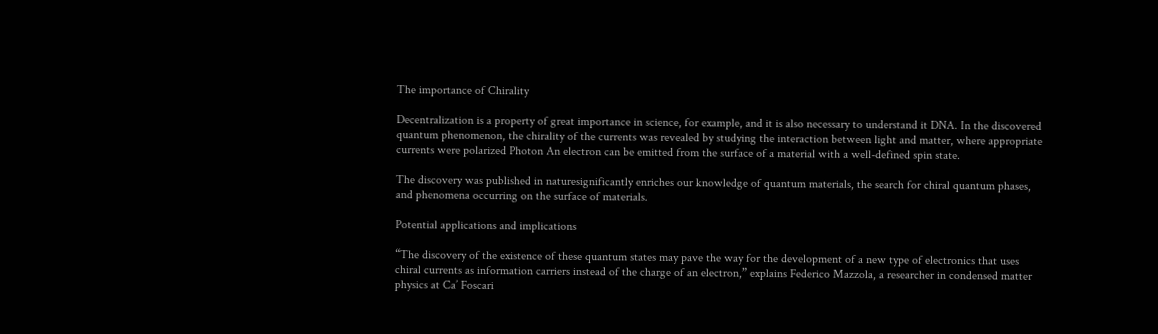The importance of Chirality

Decentralization is a property of great importance in science, for example, and it is also necessary to understand it DNA. In the discovered quantum phenomenon, the chirality of the currents was revealed by studying the interaction between light and matter, where appropriate currents were polarized Photon An electron can be emitted from the surface of a material with a well-defined spin state.

The discovery was published in naturesignificantly enriches our knowledge of quantum materials, the search for chiral quantum phases, and phenomena occurring on the surface of materials.

Potential applications and implications

“The discovery of the existence of these quantum states may pave the way for the development of a new type of electronics that uses chiral currents as information carriers instead of the charge of an electron,” explains Federico Mazzola, a researcher in condensed matter physics at Ca’ Foscari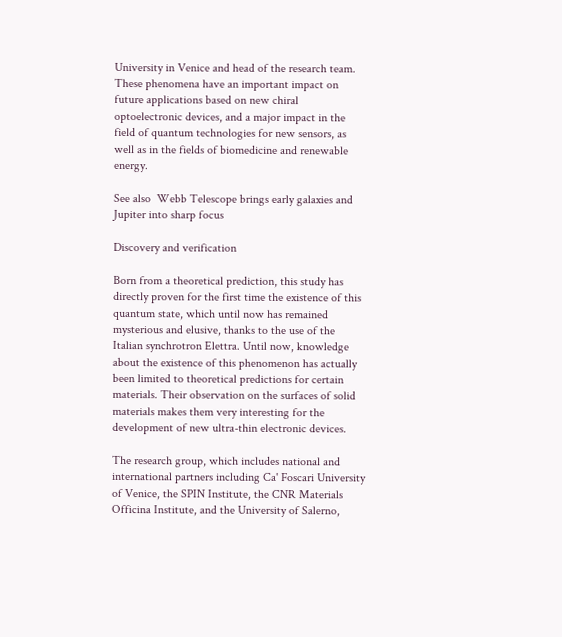University in Venice and head of the research team. These phenomena have an important impact on future applications based on new chiral optoelectronic devices, and a major impact in the field of quantum technologies for new sensors, as well as in the fields of biomedicine and renewable energy.

See also  Webb Telescope brings early galaxies and Jupiter into sharp focus

Discovery and verification

Born from a theoretical prediction, this study has directly proven for the first time the existence of this quantum state, which until now has remained mysterious and elusive, thanks to the use of the Italian synchrotron Elettra. Until now, knowledge about the existence of this phenomenon has actually been limited to theoretical predictions for certain materials. Their observation on the surfaces of solid materials makes them very interesting for the development of new ultra-thin electronic devices.

The research group, which includes national and international partners including Ca' Foscari University of Venice, the SPIN Institute, the CNR Materials Officina Institute, and the University of Salerno,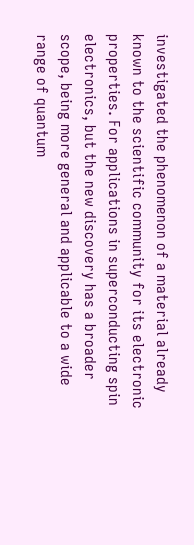investigated the phenomenon of a material already known to the scientific community for its electronic properties. For applications in superconducting spin electronics, but the new discovery has a broader scope, being more general and applicable to a wide range of quantum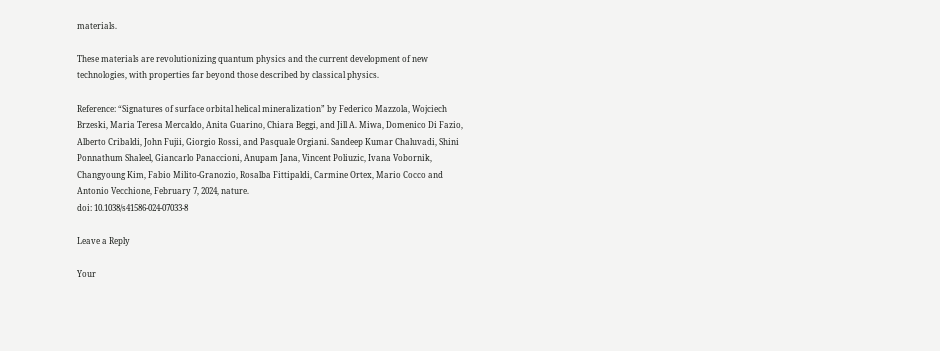materials.

These materials are revolutionizing quantum physics and the current development of new technologies, with properties far beyond those described by classical physics.

Reference: “Signatures of surface orbital helical mineralization” by Federico Mazzola, Wojciech Brzeski, Maria Teresa Mercaldo, Anita Guarino, Chiara Beggi, and Jill A. Miwa, Domenico Di Fazio, Alberto Cribaldi, John Fujii, Giorgio Rossi, and Pasquale Orgiani. Sandeep Kumar Chaluvadi, Shini Ponnathum Shaleel, Giancarlo Panaccioni, Anupam Jana, Vincent Poliuzic, Ivana Vobornik, Changyoung Kim, Fabio Milito-Granozio, Rosalba Fittipaldi, Carmine Ortex, Mario Cocco and Antonio Vecchione, February 7, 2024, nature.
doi: 10.1038/s41586-024-07033-8

Leave a Reply

Your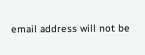email address will not be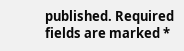published. Required fields are marked *